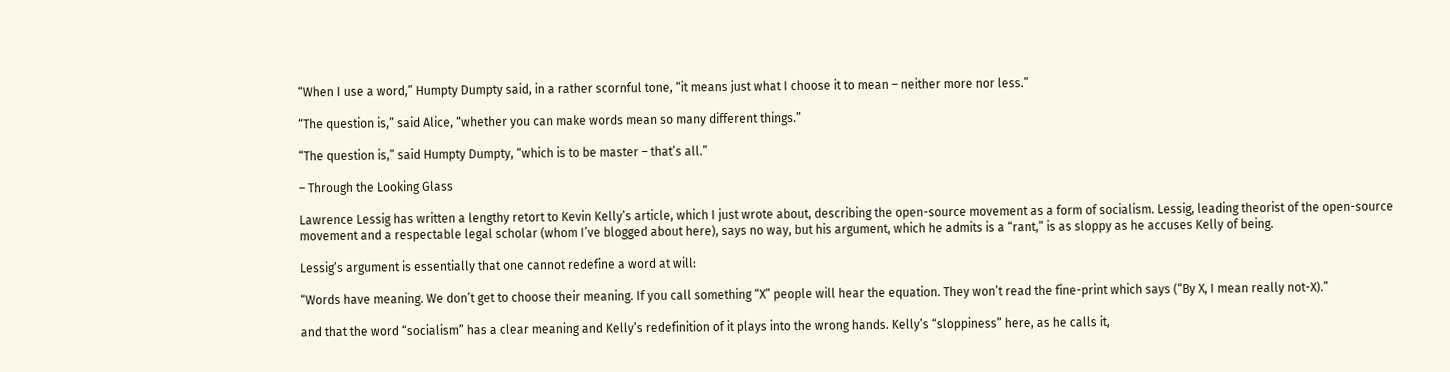“When I use a word,” Humpty Dumpty said, in a rather scornful tone, “it means just what I choose it to mean – neither more nor less.”

“The question is,” said Alice, “whether you can make words mean so many different things.”

“The question is,” said Humpty Dumpty, “which is to be master – that’s all.”

– Through the Looking Glass

Lawrence Lessig has written a lengthy retort to Kevin Kelly’s article, which I just wrote about, describing the open-source movement as a form of socialism. Lessig, leading theorist of the open-source movement and a respectable legal scholar (whom I’ve blogged about here), says no way, but his argument, which he admits is a “rant,” is as sloppy as he accuses Kelly of being.

Lessig’s argument is essentially that one cannot redefine a word at will:

“Words have meaning. We don’t get to choose their meaning. If you call something “X” people will hear the equation. They won’t read the fine-print which says (“By X, I mean really not-X).”

and that the word “socialism” has a clear meaning and Kelly’s redefinition of it plays into the wrong hands. Kelly’s “sloppiness” here, as he calls it,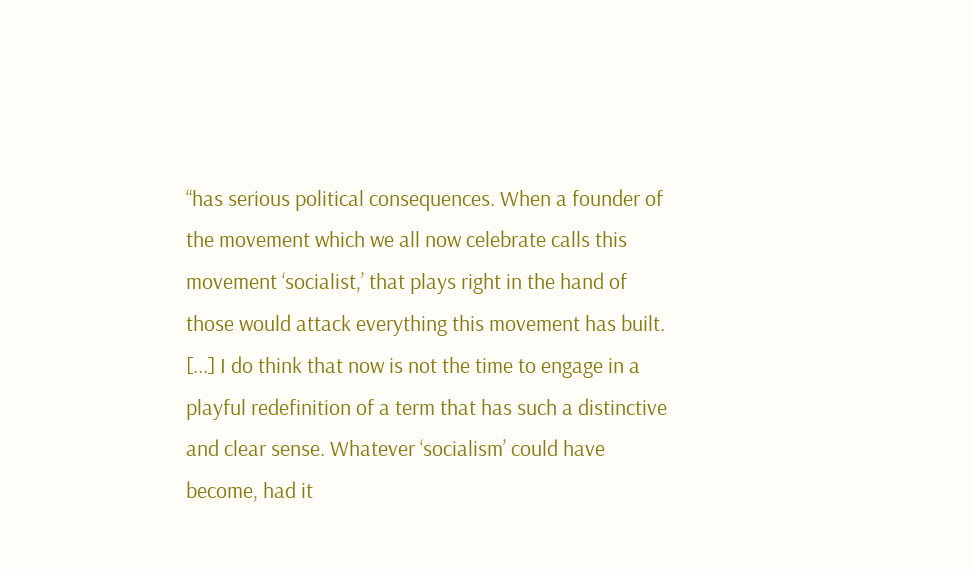“has serious political consequences. When a founder of the movement which we all now celebrate calls this movement ‘socialist,’ that plays right in the hand of those would attack everything this movement has built. [...] I do think that now is not the time to engage in a playful redefinition of a term that has such a distinctive and clear sense. Whatever ‘socialism’ could have become, had it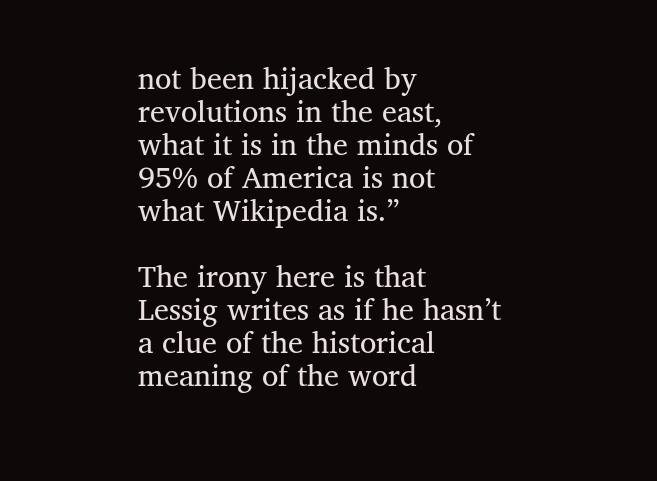not been hijacked by revolutions in the east, what it is in the minds of 95% of America is not what Wikipedia is.”

The irony here is that Lessig writes as if he hasn’t a clue of the historical meaning of the word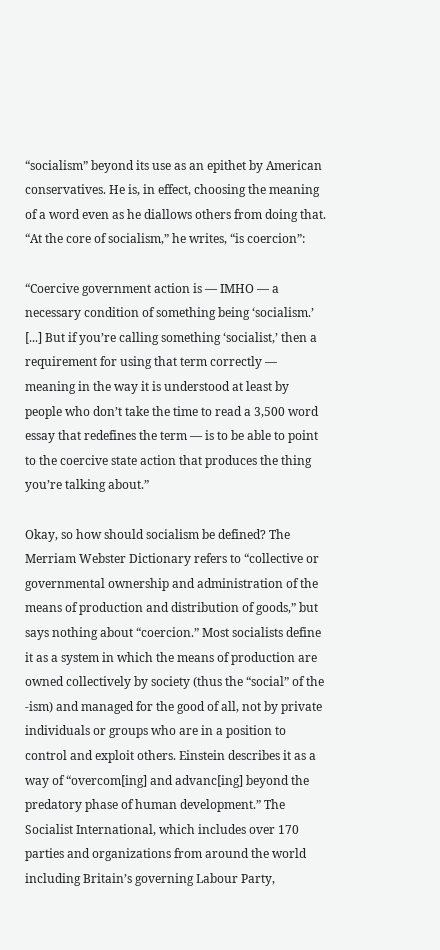“socialism” beyond its use as an epithet by American conservatives. He is, in effect, choosing the meaning of a word even as he diallows others from doing that. “At the core of socialism,” he writes, “is coercion”:

“Coercive government action is — IMHO — a necessary condition of something being ‘socialism.’ [...] But if you’re calling something ‘socialist,’ then a requirement for using that term correctly — meaning in the way it is understood at least by people who don’t take the time to read a 3,500 word essay that redefines the term — is to be able to point to the coercive state action that produces the thing you’re talking about.”

Okay, so how should socialism be defined? The Merriam Webster Dictionary refers to “collective or governmental ownership and administration of the means of production and distribution of goods,” but says nothing about “coercion.” Most socialists define it as a system in which the means of production are owned collectively by society (thus the “social” of the -ism) and managed for the good of all, not by private individuals or groups who are in a position to control and exploit others. Einstein describes it as a way of “overcom[ing] and advanc[ing] beyond the predatory phase of human development.” The Socialist International, which includes over 170 parties and organizations from around the world including Britain’s governing Labour Party,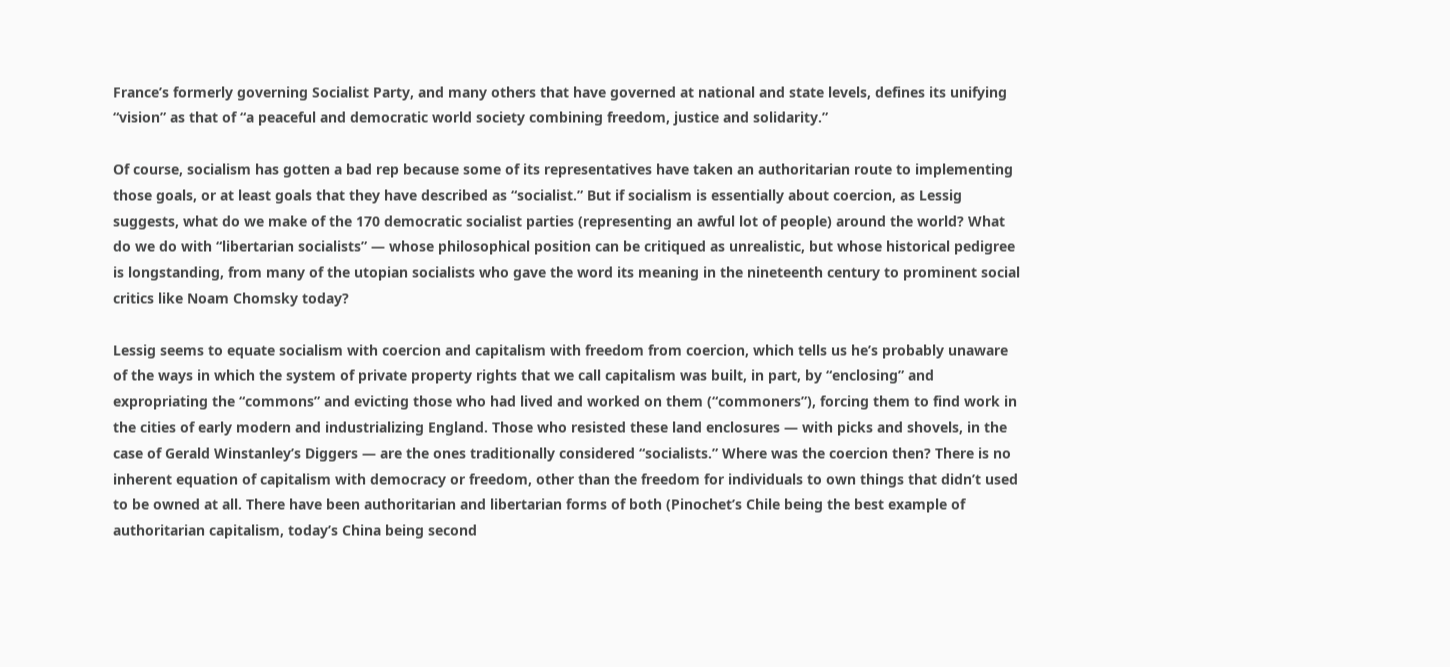France’s formerly governing Socialist Party, and many others that have governed at national and state levels, defines its unifying “vision” as that of “a peaceful and democratic world society combining freedom, justice and solidarity.”

Of course, socialism has gotten a bad rep because some of its representatives have taken an authoritarian route to implementing those goals, or at least goals that they have described as “socialist.” But if socialism is essentially about coercion, as Lessig suggests, what do we make of the 170 democratic socialist parties (representing an awful lot of people) around the world? What do we do with “libertarian socialists” — whose philosophical position can be critiqued as unrealistic, but whose historical pedigree is longstanding, from many of the utopian socialists who gave the word its meaning in the nineteenth century to prominent social critics like Noam Chomsky today?

Lessig seems to equate socialism with coercion and capitalism with freedom from coercion, which tells us he’s probably unaware of the ways in which the system of private property rights that we call capitalism was built, in part, by “enclosing” and expropriating the “commons” and evicting those who had lived and worked on them (“commoners”), forcing them to find work in the cities of early modern and industrializing England. Those who resisted these land enclosures — with picks and shovels, in the case of Gerald Winstanley’s Diggers — are the ones traditionally considered “socialists.” Where was the coercion then? There is no inherent equation of capitalism with democracy or freedom, other than the freedom for individuals to own things that didn’t used to be owned at all. There have been authoritarian and libertarian forms of both (Pinochet’s Chile being the best example of authoritarian capitalism, today’s China being second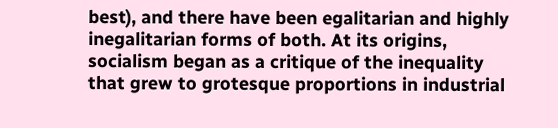best), and there have been egalitarian and highly inegalitarian forms of both. At its origins, socialism began as a critique of the inequality that grew to grotesque proportions in industrial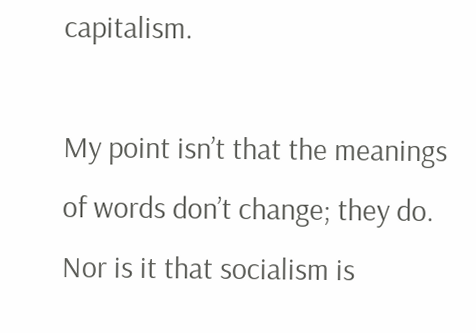capitalism.

My point isn’t that the meanings of words don’t change; they do. Nor is it that socialism is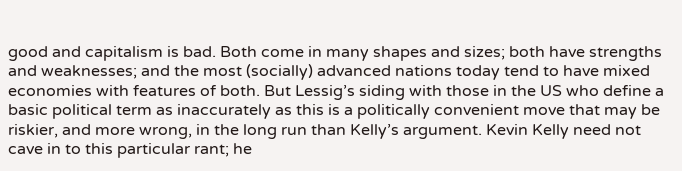good and capitalism is bad. Both come in many shapes and sizes; both have strengths and weaknesses; and the most (socially) advanced nations today tend to have mixed economies with features of both. But Lessig’s siding with those in the US who define a basic political term as inaccurately as this is a politically convenient move that may be riskier, and more wrong, in the long run than Kelly’s argument. Kevin Kelly need not cave in to this particular rant; he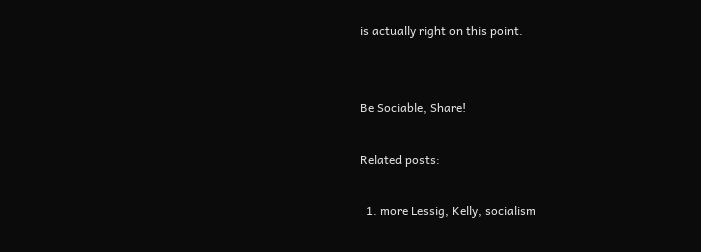is actually right on this point.


Be Sociable, Share!

Related posts:

  1. more Lessig, Kelly, socialism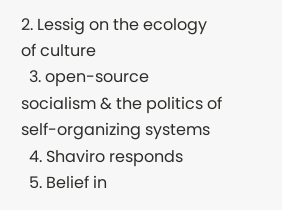2. Lessig on the ecology of culture
  3. open-source socialism & the politics of self-organizing systems
  4. Shaviro responds
  5. Belief in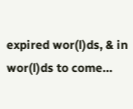expired wor(l)ds, & in wor(l)ds to come…